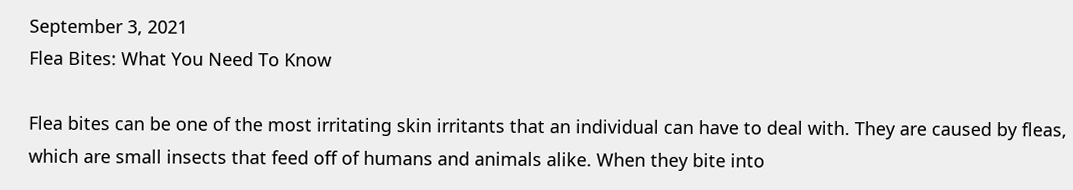September 3, 2021
Flea Bites: What You Need To Know

Flea bites can be one of the most irritating skin irritants that an individual can have to deal with. They are caused by fleas, which are small insects that feed off of humans and animals alike. When they bite into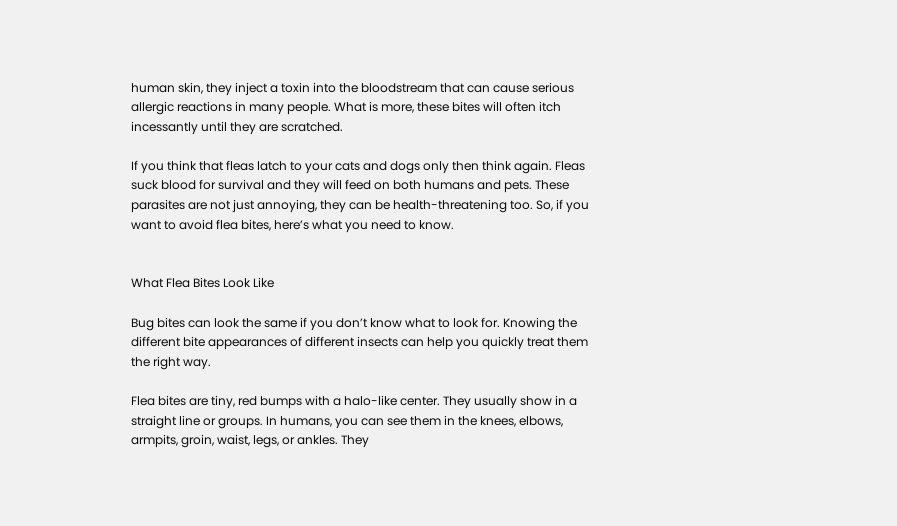human skin, they inject a toxin into the bloodstream that can cause serious allergic reactions in many people. What is more, these bites will often itch incessantly until they are scratched.

If you think that fleas latch to your cats and dogs only then think again. Fleas suck blood for survival and they will feed on both humans and pets. These parasites are not just annoying, they can be health-threatening too. So, if you want to avoid flea bites, here’s what you need to know.


What Flea Bites Look Like

Bug bites can look the same if you don’t know what to look for. Knowing the different bite appearances of different insects can help you quickly treat them the right way.

Flea bites are tiny, red bumps with a halo-like center. They usually show in a straight line or groups. In humans, you can see them in the knees, elbows, armpits, groin, waist, legs, or ankles. They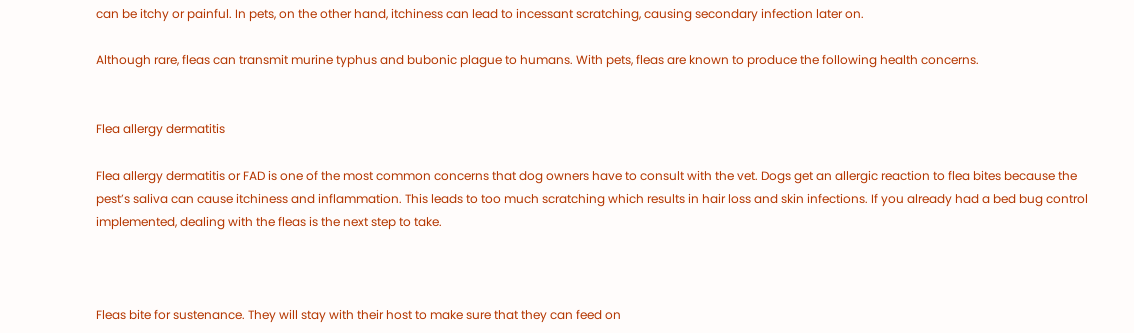can be itchy or painful. In pets, on the other hand, itchiness can lead to incessant scratching, causing secondary infection later on.

Although rare, fleas can transmit murine typhus and bubonic plague to humans. With pets, fleas are known to produce the following health concerns.


Flea allergy dermatitis

Flea allergy dermatitis or FAD is one of the most common concerns that dog owners have to consult with the vet. Dogs get an allergic reaction to flea bites because the pest’s saliva can cause itchiness and inflammation. This leads to too much scratching which results in hair loss and skin infections. If you already had a bed bug control implemented, dealing with the fleas is the next step to take.



Fleas bite for sustenance. They will stay with their host to make sure that they can feed on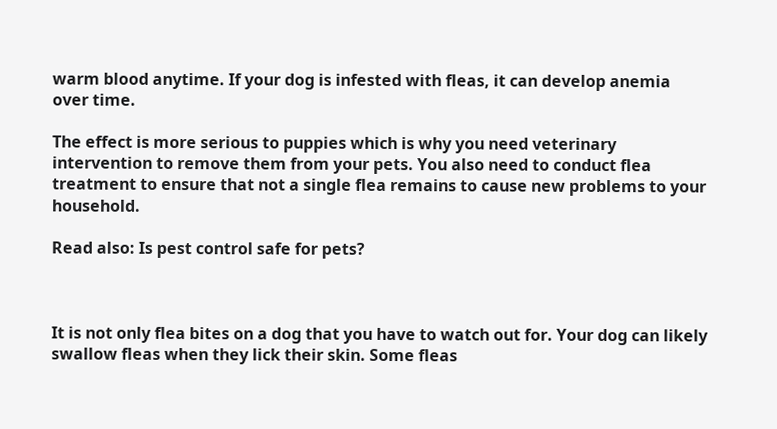warm blood anytime. If your dog is infested with fleas, it can develop anemia over time.

The effect is more serious to puppies which is why you need veterinary intervention to remove them from your pets. You also need to conduct flea treatment to ensure that not a single flea remains to cause new problems to your household.

Read also: Is pest control safe for pets?



It is not only flea bites on a dog that you have to watch out for. Your dog can likely swallow fleas when they lick their skin. Some fleas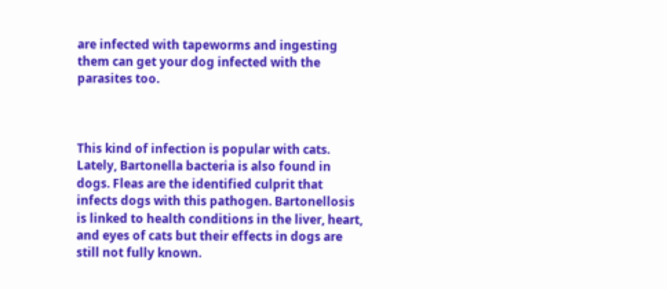are infected with tapeworms and ingesting them can get your dog infected with the parasites too.



This kind of infection is popular with cats. Lately, Bartonella bacteria is also found in dogs. Fleas are the identified culprit that infects dogs with this pathogen. Bartonellosis is linked to health conditions in the liver, heart, and eyes of cats but their effects in dogs are still not fully known.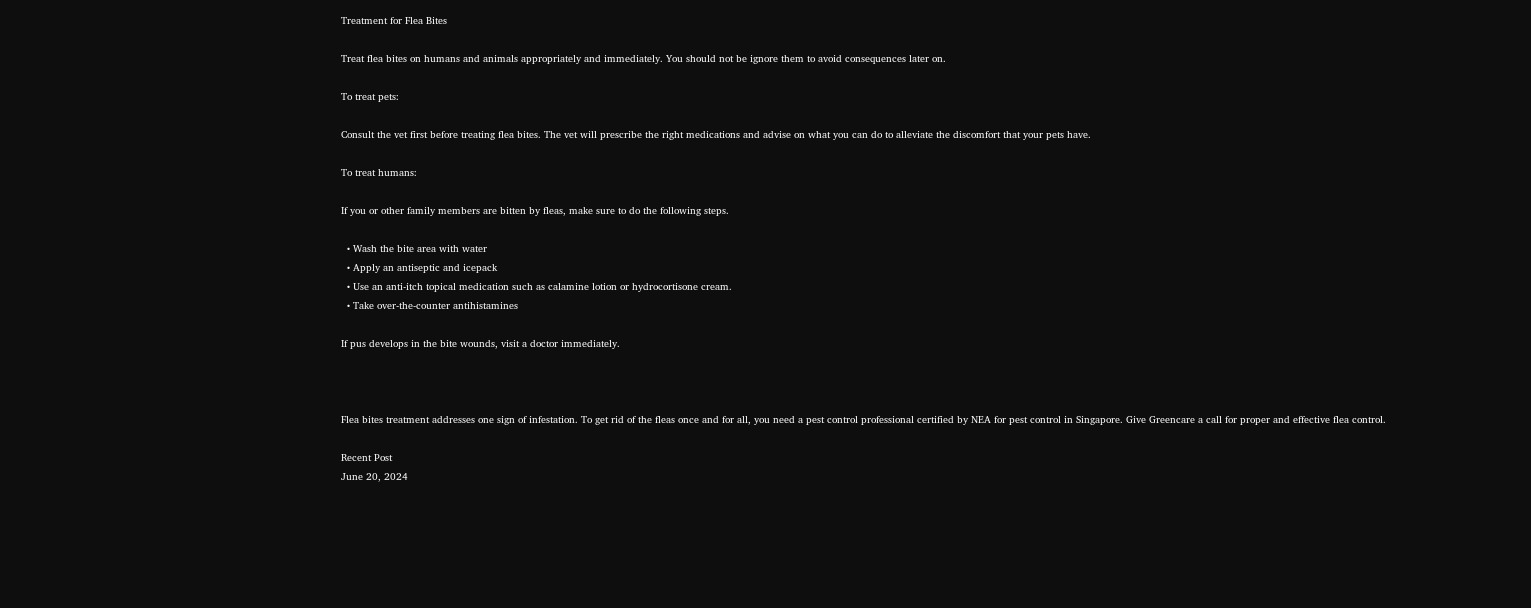Treatment for Flea Bites

Treat flea bites on humans and animals appropriately and immediately. You should not be ignore them to avoid consequences later on.

To treat pets:

Consult the vet first before treating flea bites. The vet will prescribe the right medications and advise on what you can do to alleviate the discomfort that your pets have.

To treat humans:

If you or other family members are bitten by fleas, make sure to do the following steps.

  • Wash the bite area with water
  • Apply an antiseptic and icepack
  • Use an anti-itch topical medication such as calamine lotion or hydrocortisone cream.
  • Take over-the-counter antihistamines

If pus develops in the bite wounds, visit a doctor immediately.



Flea bites treatment addresses one sign of infestation. To get rid of the fleas once and for all, you need a pest control professional certified by NEA for pest control in Singapore. Give Greencare a call for proper and effective flea control.

Recent Post
June 20, 2024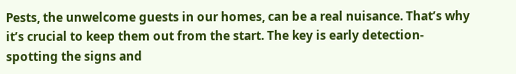Pests, the unwelcome guests in our homes, can be a real nuisance. That’s why it’s crucial to keep them out from the start. The key is early detection-spotting the signs and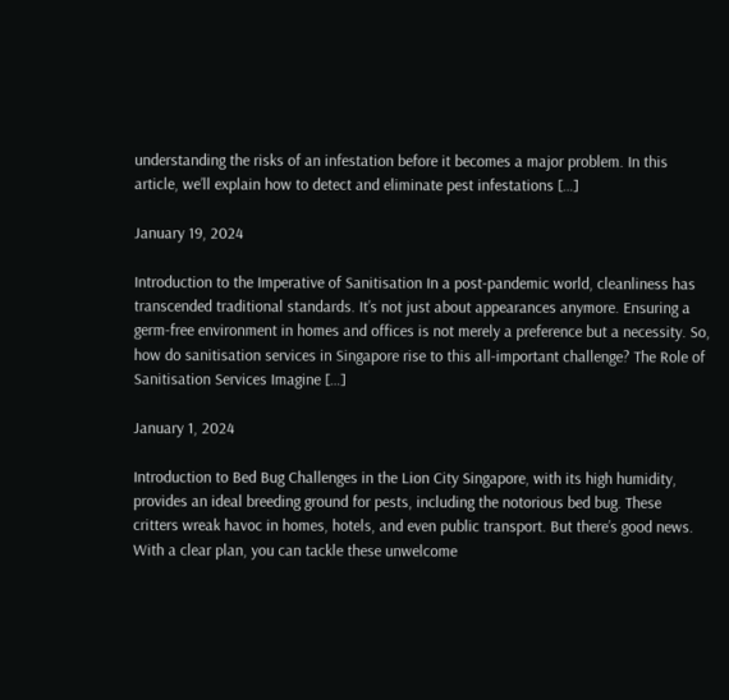understanding the risks of an infestation before it becomes a major problem. In this article, we’ll explain how to detect and eliminate pest infestations […]

January 19, 2024

Introduction to the Imperative of Sanitisation In a post-pandemic world, cleanliness has transcended traditional standards. It’s not just about appearances anymore. Ensuring a germ-free environment in homes and offices is not merely a preference but a necessity. So, how do sanitisation services in Singapore rise to this all-important challenge? The Role of Sanitisation Services Imagine […]

January 1, 2024

Introduction to Bed Bug Challenges in the Lion City Singapore, with its high humidity, provides an ideal breeding ground for pests, including the notorious bed bug. These critters wreak havoc in homes, hotels, and even public transport. But there’s good news. With a clear plan, you can tackle these unwelcome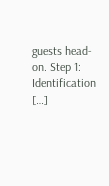guests head-on. Step 1: Identification […]